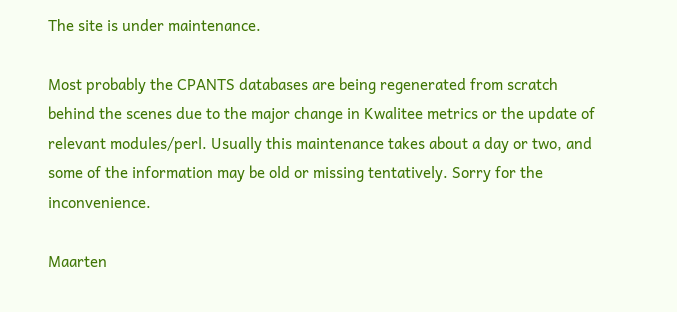The site is under maintenance.

Most probably the CPANTS databases are being regenerated from scratch behind the scenes due to the major change in Kwalitee metrics or the update of relevant modules/perl. Usually this maintenance takes about a day or two, and some of the information may be old or missing tentatively. Sorry for the inconvenience.

Maarten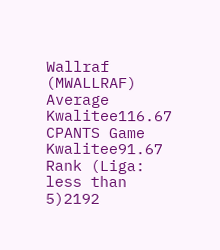Wallraf (MWALLRAF)
Average Kwalitee116.67
CPANTS Game Kwalitee91.67
Rank (Liga: less than 5)2192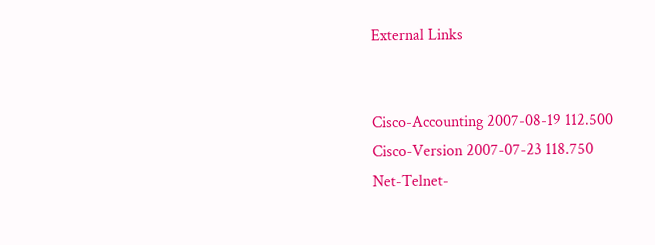External Links


Cisco-Accounting 2007-08-19 112.500
Cisco-Version 2007-07-23 118.750
Net-Telnet-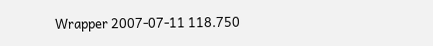Wrapper 2007-07-11 118.750